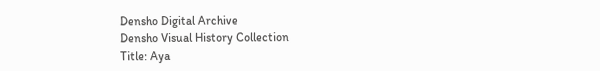Densho Digital Archive
Densho Visual History Collection
Title: Aya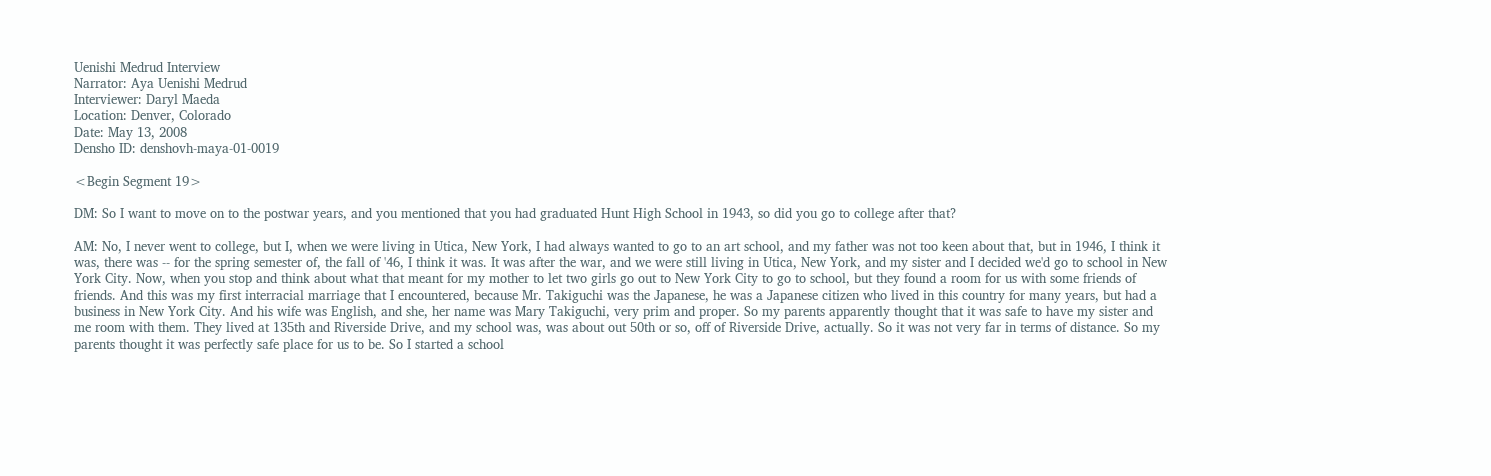Uenishi Medrud Interview
Narrator: Aya Uenishi Medrud
Interviewer: Daryl Maeda
Location: Denver, Colorado
Date: May 13, 2008
Densho ID: denshovh-maya-01-0019

<Begin Segment 19>

DM: So I want to move on to the postwar years, and you mentioned that you had graduated Hunt High School in 1943, so did you go to college after that?

AM: No, I never went to college, but I, when we were living in Utica, New York, I had always wanted to go to an art school, and my father was not too keen about that, but in 1946, I think it was, there was -- for the spring semester of, the fall of '46, I think it was. It was after the war, and we were still living in Utica, New York, and my sister and I decided we'd go to school in New York City. Now, when you stop and think about what that meant for my mother to let two girls go out to New York City to go to school, but they found a room for us with some friends of friends. And this was my first interracial marriage that I encountered, because Mr. Takiguchi was the Japanese, he was a Japanese citizen who lived in this country for many years, but had a business in New York City. And his wife was English, and she, her name was Mary Takiguchi, very prim and proper. So my parents apparently thought that it was safe to have my sister and me room with them. They lived at 135th and Riverside Drive, and my school was, was about out 50th or so, off of Riverside Drive, actually. So it was not very far in terms of distance. So my parents thought it was perfectly safe place for us to be. So I started a school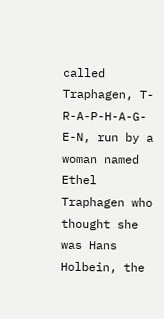called Traphagen, T-R-A-P-H-A-G-E-N, run by a woman named Ethel Traphagen who thought she was Hans Holbein, the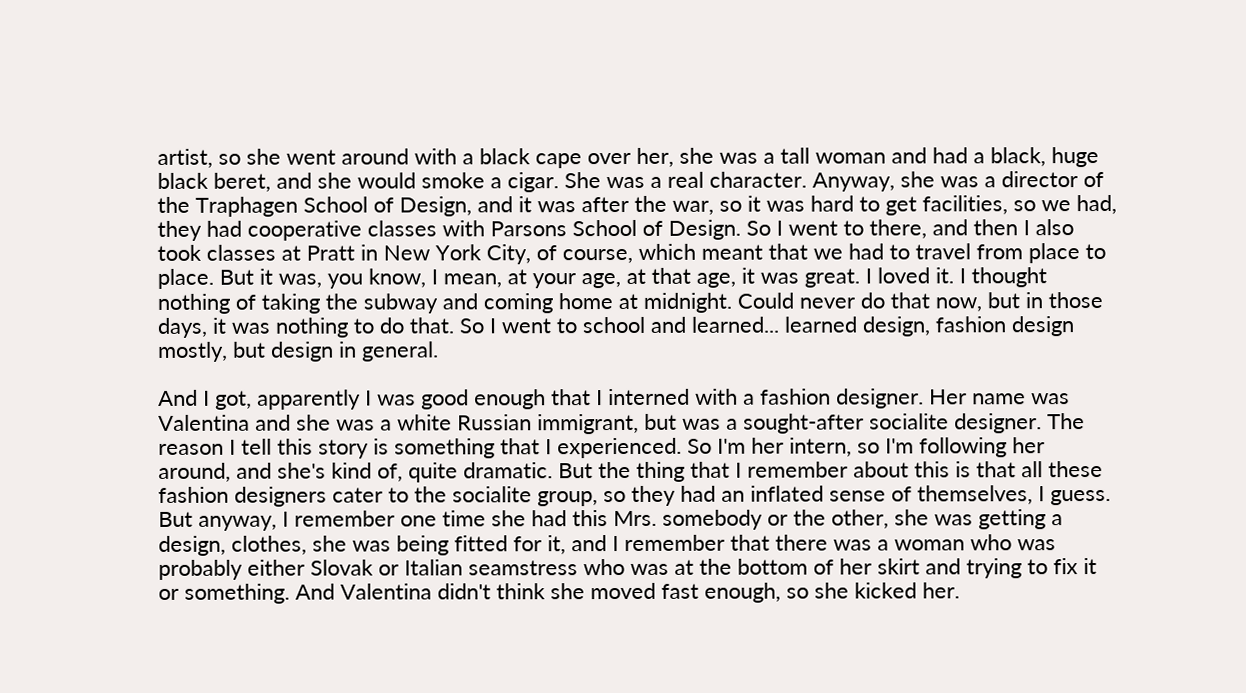artist, so she went around with a black cape over her, she was a tall woman and had a black, huge black beret, and she would smoke a cigar. She was a real character. Anyway, she was a director of the Traphagen School of Design, and it was after the war, so it was hard to get facilities, so we had, they had cooperative classes with Parsons School of Design. So I went to there, and then I also took classes at Pratt in New York City, of course, which meant that we had to travel from place to place. But it was, you know, I mean, at your age, at that age, it was great. I loved it. I thought nothing of taking the subway and coming home at midnight. Could never do that now, but in those days, it was nothing to do that. So I went to school and learned... learned design, fashion design mostly, but design in general.

And I got, apparently I was good enough that I interned with a fashion designer. Her name was Valentina and she was a white Russian immigrant, but was a sought-after socialite designer. The reason I tell this story is something that I experienced. So I'm her intern, so I'm following her around, and she's kind of, quite dramatic. But the thing that I remember about this is that all these fashion designers cater to the socialite group, so they had an inflated sense of themselves, I guess. But anyway, I remember one time she had this Mrs. somebody or the other, she was getting a design, clothes, she was being fitted for it, and I remember that there was a woman who was probably either Slovak or Italian seamstress who was at the bottom of her skirt and trying to fix it or something. And Valentina didn't think she moved fast enough, so she kicked her.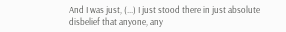And I was just, (...) I just stood there in just absolute disbelief that anyone, any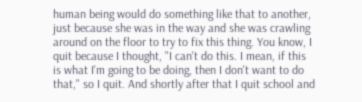human being would do something like that to another, just because she was in the way and she was crawling around on the floor to try to fix this thing. You know, I quit because I thought, "I can't do this. I mean, if this is what I'm going to be doing, then I don't want to do that," so I quit. And shortly after that I quit school and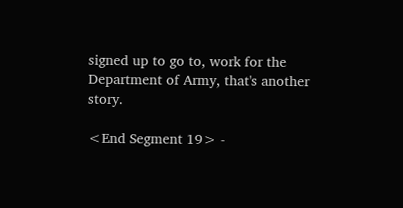signed up to go to, work for the Department of Army, that's another story.

<End Segment 19> -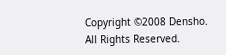Copyright ©2008 Densho. All Rights Reserved.